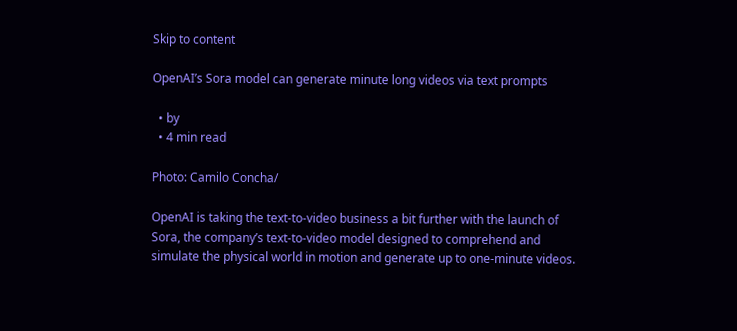Skip to content

OpenAI’s Sora model can generate minute long videos via text prompts

  • by
  • 4 min read

Photo: Camilo Concha/

OpenAI is taking the text-to-video business a bit further with the launch of Sora, the company’s text-to-video model designed to comprehend and simulate the physical world in motion and generate up to one-minute videos.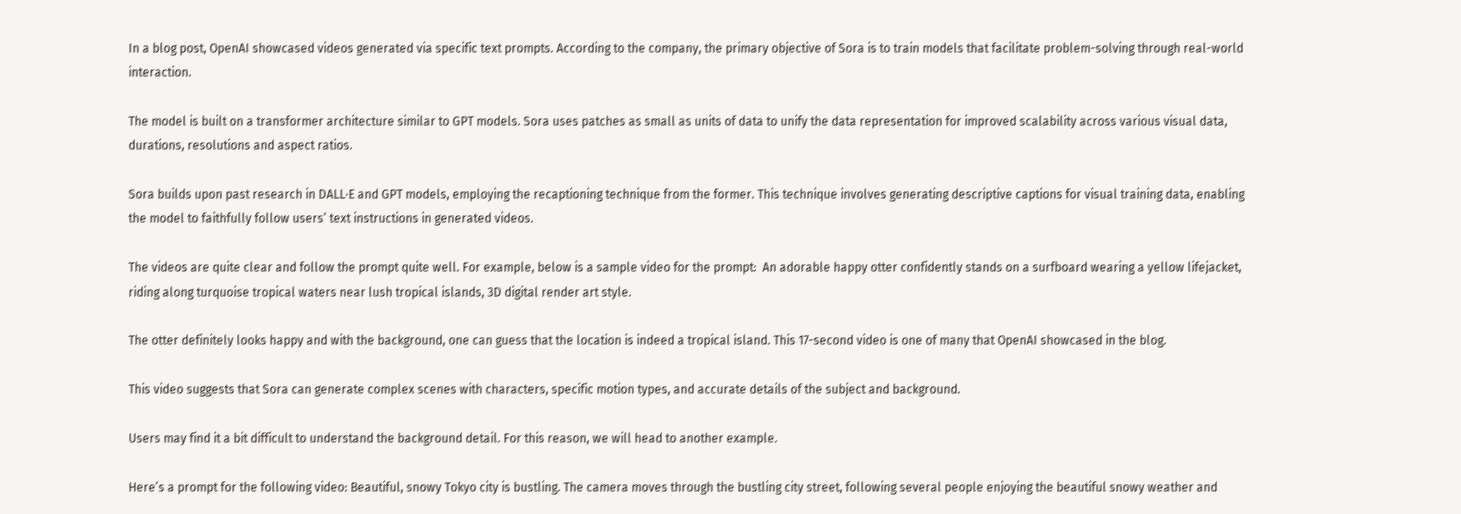In a blog post, OpenAI showcased videos generated via specific text prompts. According to the company, the primary objective of Sora is to train models that facilitate problem-solving through real-world interaction.

The model is built on a transformer architecture similar to GPT models. Sora uses patches as small as units of data to unify the data representation for improved scalability across various visual data, durations, resolutions and aspect ratios.

Sora builds upon past research in DALL·E and GPT models, employing the recaptioning technique from the former. This technique involves generating descriptive captions for visual training data, enabling the model to faithfully follow users’ text instructions in generated videos.

The videos are quite clear and follow the prompt quite well. For example, below is a sample video for the prompt:  An adorable happy otter confidently stands on a surfboard wearing a yellow lifejacket, riding along turquoise tropical waters near lush tropical islands, 3D digital render art style.

The otter definitely looks happy and with the background, one can guess that the location is indeed a tropical island. This 17-second video is one of many that OpenAI showcased in the blog.

This video suggests that Sora can generate complex scenes with characters, specific motion types, and accurate details of the subject and background.

Users may find it a bit difficult to understand the background detail. For this reason, we will head to another example.

Here’s a prompt for the following video: Beautiful, snowy Tokyo city is bustling. The camera moves through the bustling city street, following several people enjoying the beautiful snowy weather and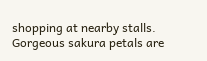shopping at nearby stalls. Gorgeous sakura petals are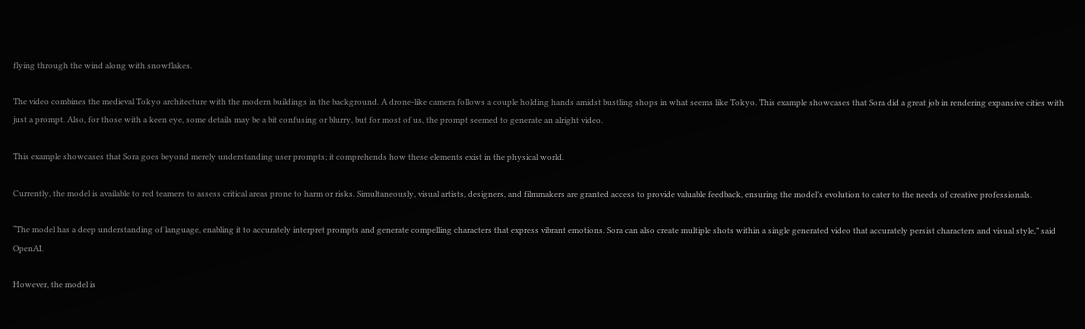flying through the wind along with snowflakes.

The video combines the medieval Tokyo architecture with the modern buildings in the background. A drone-like camera follows a couple holding hands amidst bustling shops in what seems like Tokyo. This example showcases that Sora did a great job in rendering expansive cities with just a prompt. Also, for those with a keen eye, some details may be a bit confusing or blurry, but for most of us, the prompt seemed to generate an alright video.

This example showcases that Sora goes beyond merely understanding user prompts; it comprehends how these elements exist in the physical world.

Currently, the model is available to red teamers to assess critical areas prone to harm or risks. Simultaneously, visual artists, designers, and filmmakers are granted access to provide valuable feedback, ensuring the model’s evolution to cater to the needs of creative professionals.

“The model has a deep understanding of language, enabling it to accurately interpret prompts and generate compelling characters that express vibrant emotions. Sora can also create multiple shots within a single generated video that accurately persist characters and visual style,” said OpenAI.

However, the model is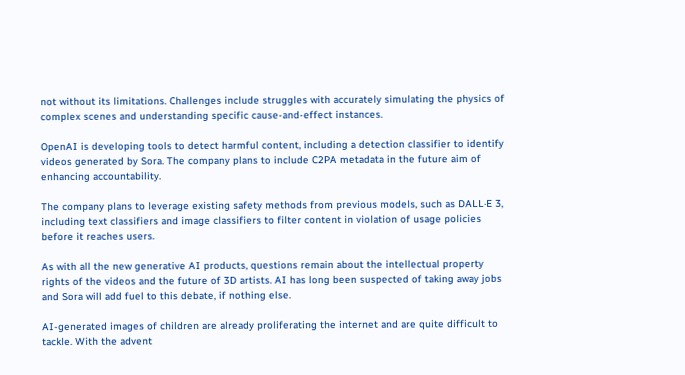not without its limitations. Challenges include struggles with accurately simulating the physics of complex scenes and understanding specific cause-and-effect instances.

OpenAI is developing tools to detect harmful content, including a detection classifier to identify videos generated by Sora. The company plans to include C2PA metadata in the future aim of enhancing accountability.

The company plans to leverage existing safety methods from previous models, such as DALL·E 3, including text classifiers and image classifiers to filter content in violation of usage policies before it reaches users.

As with all the new generative AI products, questions remain about the intellectual property rights of the videos and the future of 3D artists. AI has long been suspected of taking away jobs and Sora will add fuel to this debate, if nothing else.

AI-generated images of children are already proliferating the internet and are quite difficult to tackle. With the advent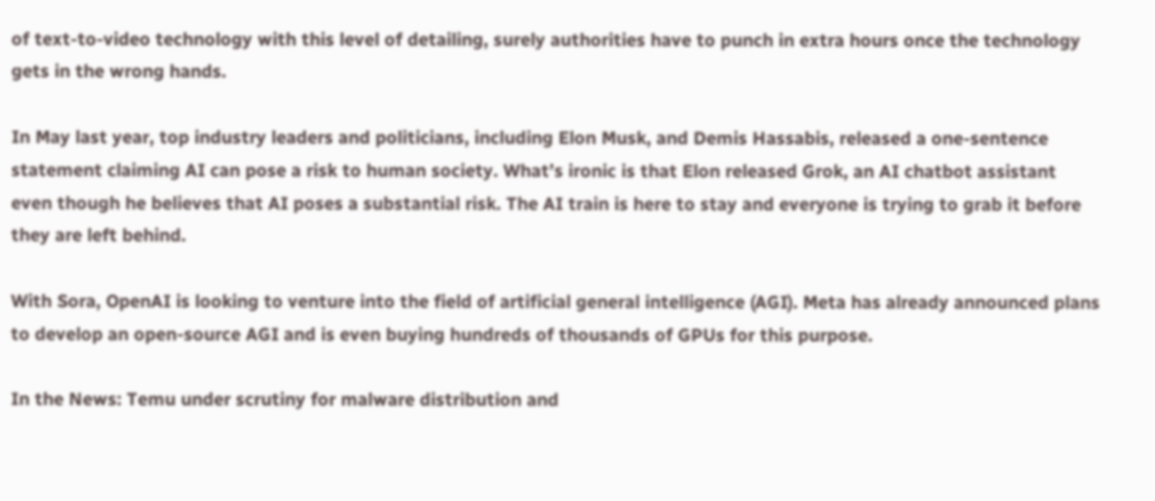of text-to-video technology with this level of detailing, surely authorities have to punch in extra hours once the technology gets in the wrong hands.

In May last year, top industry leaders and politicians, including Elon Musk, and Demis Hassabis, released a one-sentence statement claiming AI can pose a risk to human society. What’s ironic is that Elon released Grok, an AI chatbot assistant even though he believes that AI poses a substantial risk. The AI train is here to stay and everyone is trying to grab it before they are left behind.

With Sora, OpenAI is looking to venture into the field of artificial general intelligence (AGI). Meta has already announced plans to develop an open-source AGI and is even buying hundreds of thousands of GPUs for this purpose.

In the News: Temu under scrutiny for malware distribution and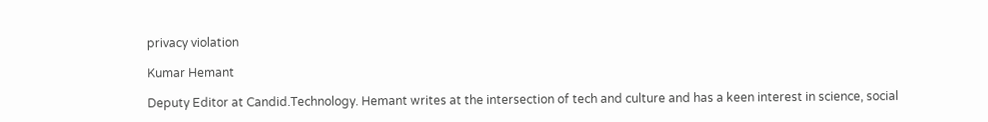privacy violation

Kumar Hemant

Deputy Editor at Candid.Technology. Hemant writes at the intersection of tech and culture and has a keen interest in science, social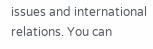issues and international relations. You can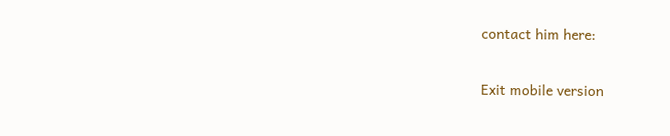contact him here:

Exit mobile version